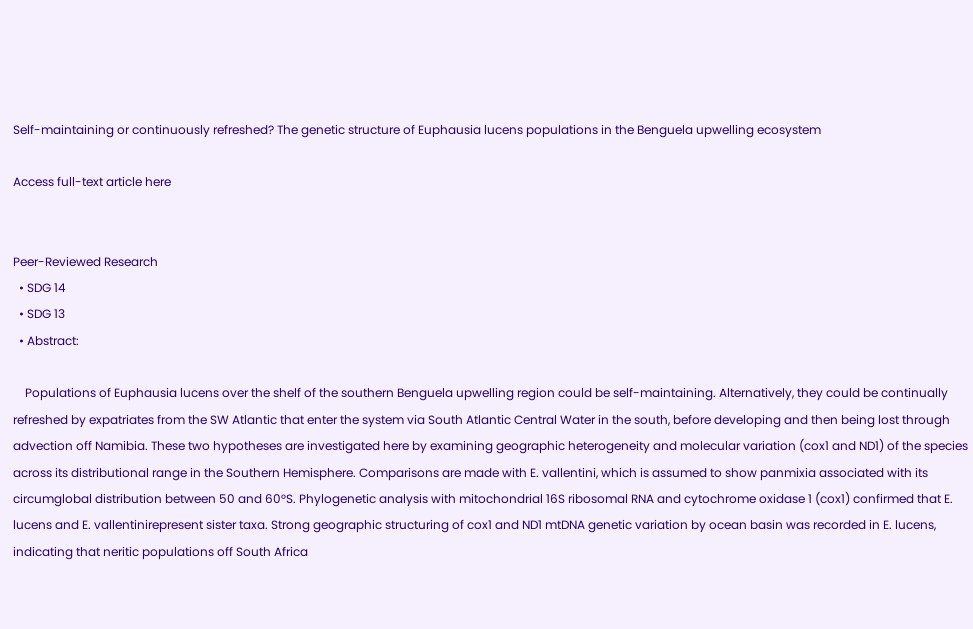Self-maintaining or continuously refreshed? The genetic structure of Euphausia lucens populations in the Benguela upwelling ecosystem

Access full-text article here


Peer-Reviewed Research
  • SDG 14
  • SDG 13
  • Abstract:

    Populations of Euphausia lucens over the shelf of the southern Benguela upwelling region could be self-maintaining. Alternatively, they could be continually refreshed by expatriates from the SW Atlantic that enter the system via South Atlantic Central Water in the south, before developing and then being lost through advection off Namibia. These two hypotheses are investigated here by examining geographic heterogeneity and molecular variation (cox1 and ND1) of the species across its distributional range in the Southern Hemisphere. Comparisons are made with E. vallentini, which is assumed to show panmixia associated with its circumglobal distribution between 50 and 60°S. Phylogenetic analysis with mitochondrial 16S ribosomal RNA and cytochrome oxidase 1 (cox1) confirmed that E. lucens and E. vallentinirepresent sister taxa. Strong geographic structuring of cox1 and ND1 mtDNA genetic variation by ocean basin was recorded in E. lucens, indicating that neritic populations off South Africa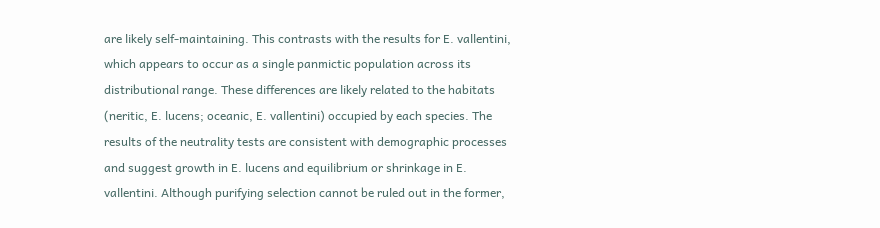are likely self-maintaining. This contrasts with the results for E. vallentini, which appears to occur as a single panmictic population across its distributional range. These differences are likely related to the habitats (neritic, E. lucens; oceanic, E. vallentini) occupied by each species. The results of the neutrality tests are consistent with demographic processes and suggest growth in E. lucens and equilibrium or shrinkage in E. vallentini. Although purifying selection cannot be ruled out in the former,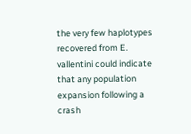the very few haplotypes recovered from E. vallentini could indicate that any population expansion following a crash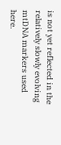is not yet reflected in the relatively slowly evolving mtDNA markers used here.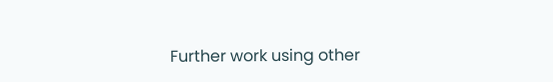Further work using other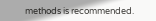methods is recommended.